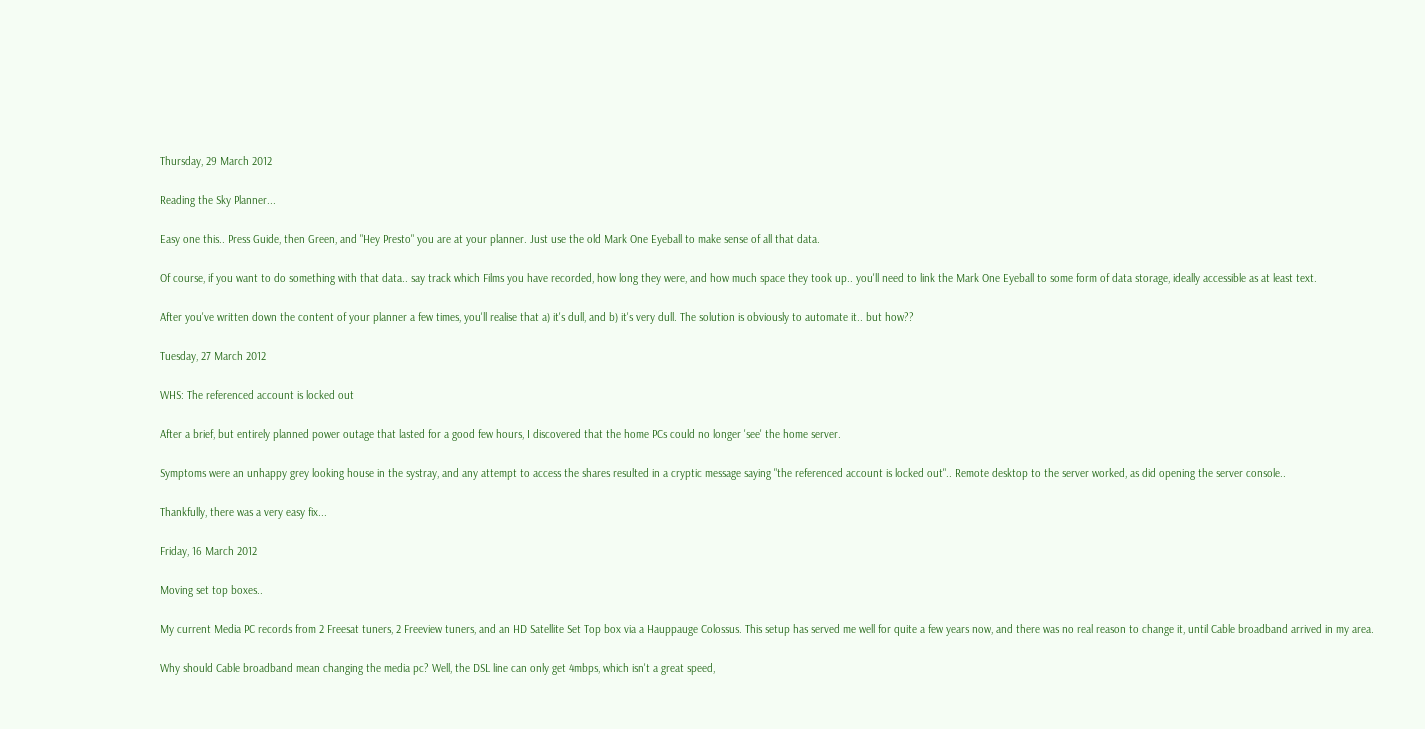Thursday, 29 March 2012

Reading the Sky Planner...

Easy one this.. Press Guide, then Green, and "Hey Presto" you are at your planner. Just use the old Mark One Eyeball to make sense of all that data.

Of course, if you want to do something with that data.. say track which Films you have recorded, how long they were, and how much space they took up.. you'll need to link the Mark One Eyeball to some form of data storage, ideally accessible as at least text.

After you've written down the content of your planner a few times, you'll realise that a) it's dull, and b) it's very dull. The solution is obviously to automate it.. but how??

Tuesday, 27 March 2012

WHS: The referenced account is locked out

After a brief, but entirely planned power outage that lasted for a good few hours, I discovered that the home PCs could no longer 'see' the home server.

Symptoms were an unhappy grey looking house in the systray, and any attempt to access the shares resulted in a cryptic message saying "the referenced account is locked out".. Remote desktop to the server worked, as did opening the server console..

Thankfully, there was a very easy fix...

Friday, 16 March 2012

Moving set top boxes..

My current Media PC records from 2 Freesat tuners, 2 Freeview tuners, and an HD Satellite Set Top box via a Hauppauge Colossus. This setup has served me well for quite a few years now, and there was no real reason to change it, until Cable broadband arrived in my area.

Why should Cable broadband mean changing the media pc? Well, the DSL line can only get 4mbps, which isn't a great speed,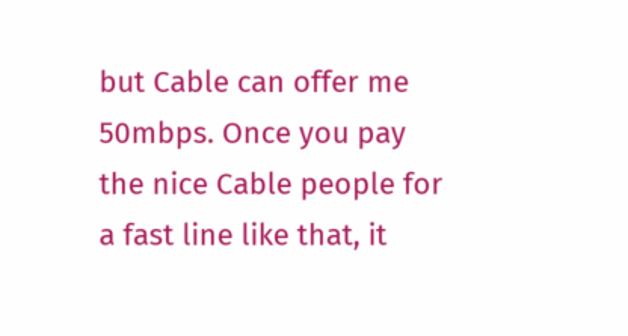but Cable can offer me 50mbps. Once you pay the nice Cable people for a fast line like that, it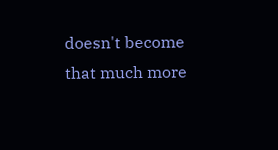doesn't become that much more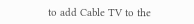to add Cable TV to the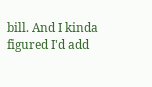bill. And I kinda figured I'd add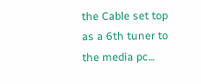the Cable set top as a 6th tuner to the media pc...